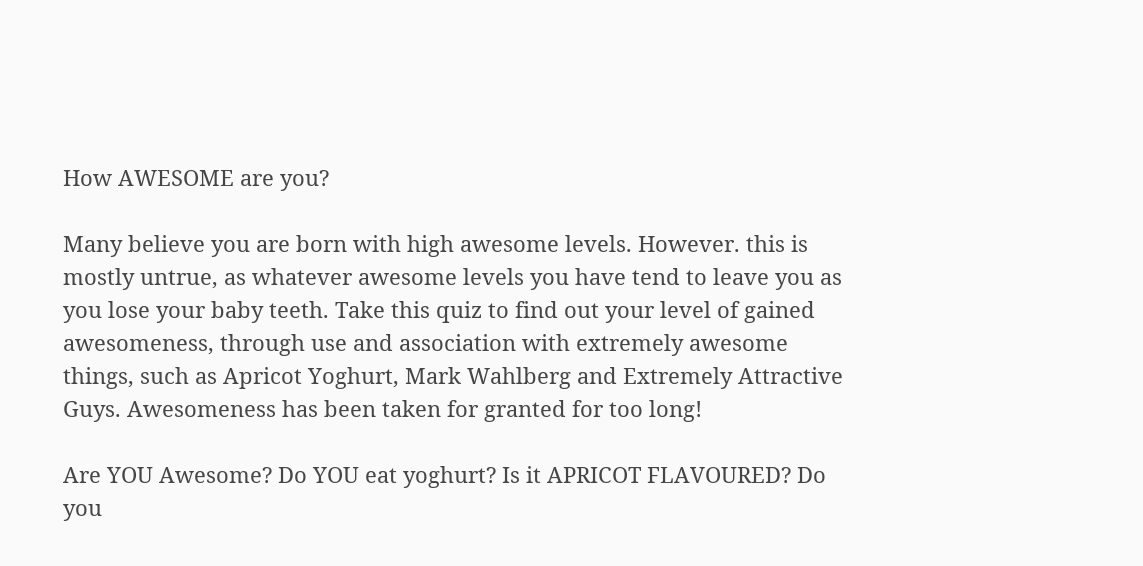How AWESOME are you?

Many believe you are born with high awesome levels. However. this is mostly untrue, as whatever awesome levels you have tend to leave you as you lose your baby teeth. Take this quiz to find out your level of gained awesomeness, through use and association with extremely awesome things, such as Apricot Yoghurt, Mark Wahlberg and Extremely Attractive Guys. Awesomeness has been taken for granted for too long!

Are YOU Awesome? Do YOU eat yoghurt? Is it APRICOT FLAVOURED? Do you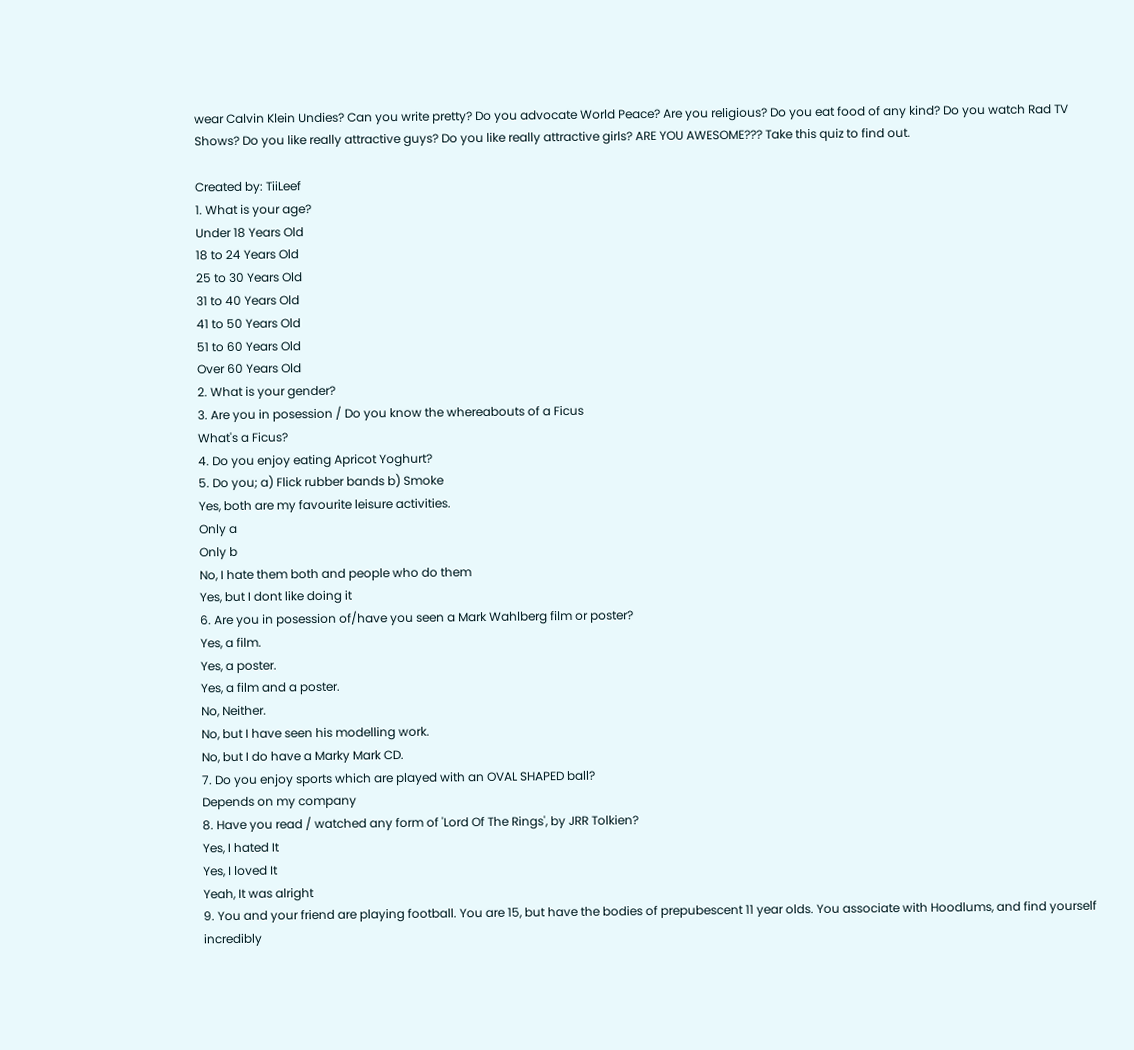wear Calvin Klein Undies? Can you write pretty? Do you advocate World Peace? Are you religious? Do you eat food of any kind? Do you watch Rad TV Shows? Do you like really attractive guys? Do you like really attractive girls? ARE YOU AWESOME??? Take this quiz to find out.

Created by: TiiLeef
1. What is your age?
Under 18 Years Old
18 to 24 Years Old
25 to 30 Years Old
31 to 40 Years Old
41 to 50 Years Old
51 to 60 Years Old
Over 60 Years Old
2. What is your gender?
3. Are you in posession / Do you know the whereabouts of a Ficus
What's a Ficus?
4. Do you enjoy eating Apricot Yoghurt?
5. Do you; a) Flick rubber bands b) Smoke
Yes, both are my favourite leisure activities.
Only a
Only b
No, I hate them both and people who do them
Yes, but I dont like doing it
6. Are you in posession of/have you seen a Mark Wahlberg film or poster?
Yes, a film.
Yes, a poster.
Yes, a film and a poster.
No, Neither.
No, but I have seen his modelling work.
No, but I do have a Marky Mark CD.
7. Do you enjoy sports which are played with an OVAL SHAPED ball?
Depends on my company
8. Have you read / watched any form of 'Lord Of The Rings', by JRR Tolkien?
Yes, I hated It
Yes, I loved It
Yeah, It was alright
9. You and your friend are playing football. You are 15, but have the bodies of prepubescent 11 year olds. You associate with Hoodlums, and find yourself incredibly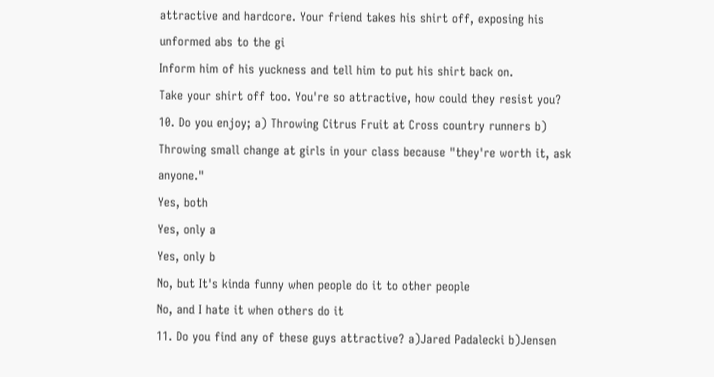attractive and hardcore. Your friend takes his shirt off, exposing his unformed abs to the gi
Inform him of his yuckness and tell him to put his shirt back on.
Take your shirt off too. You're so attractive, how could they resist you?
10. Do you enjoy; a) Throwing Citrus Fruit at Cross country runners b) Throwing small change at girls in your class because "they're worth it, ask anyone."
Yes, both
Yes, only a
Yes, only b
No, but It's kinda funny when people do it to other people
No, and I hate it when others do it
11. Do you find any of these guys attractive? a)Jared Padalecki b)Jensen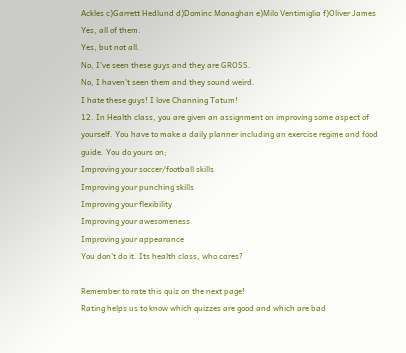Ackles c)Garrett Hedlund d)Dominc Monaghan e)Milo Ventimiglia f)Oliver James
Yes, all of them.
Yes, but not all.
No, I've seen these guys and they are GROSS.
No, I haven't seen them and they sound weird.
I hate these guys! I love Channing Tatum!
12. In Health class, you are given an assignment on improving some aspect of yourself. You have to make a daily planner including an exercise regime and food guide. You do yours on;
Improving your soccer/football skills
Improving your punching skills
Improving your flexibility
Improving your awesomeness
Improving your appearance
You don't do it. Its health class, who cares?

Remember to rate this quiz on the next page!
Rating helps us to know which quizzes are good and which are bad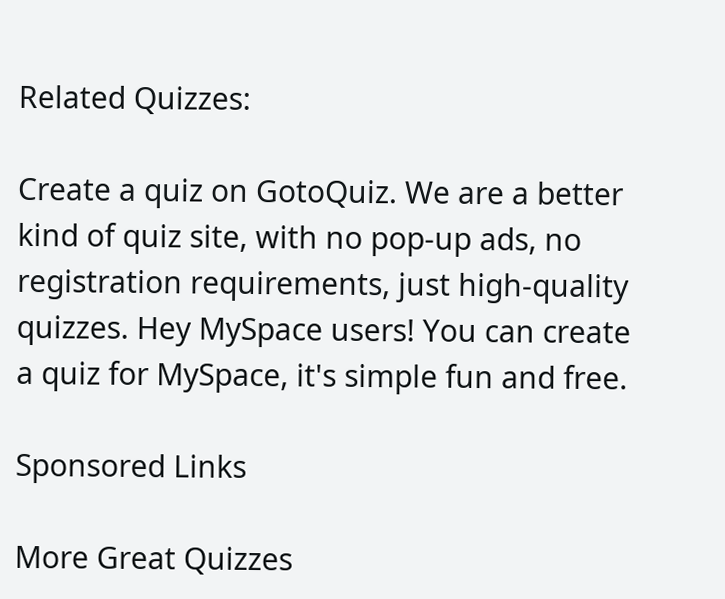Related Quizzes:

Create a quiz on GotoQuiz. We are a better kind of quiz site, with no pop-up ads, no registration requirements, just high-quality quizzes. Hey MySpace users! You can create a quiz for MySpace, it's simple fun and free.

Sponsored Links

More Great Quizzes